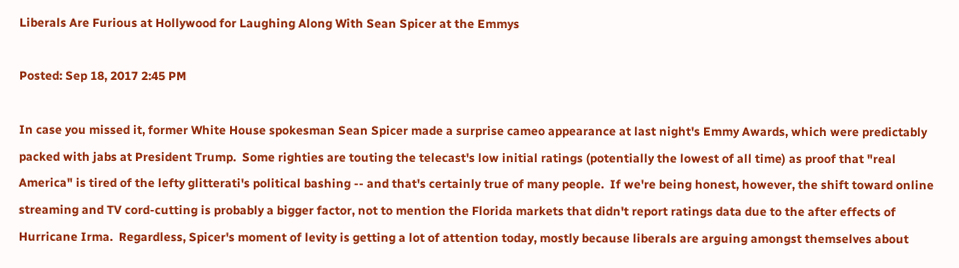Liberals Are Furious at Hollywood for Laughing Along With Sean Spicer at the Emmys

Posted: Sep 18, 2017 2:45 PM

In case you missed it, former White House spokesman Sean Spicer made a surprise cameo appearance at last night's Emmy Awards, which were predictably packed with jabs at President Trump.  Some righties are touting the telecast's low initial ratings (potentially the lowest of all time) as proof that "real America" is tired of the lefty glitterati's political bashing -- and that's certainly true of many people.  If we're being honest, however, the shift toward online streaming and TV cord-cutting is probably a bigger factor, not to mention the Florida markets that didn't report ratings data due to the after effects of Hurricane Irma.  Regardless, Spicer's moment of levity is getting a lot of attention today, mostly because liberals are arguing amongst themselves about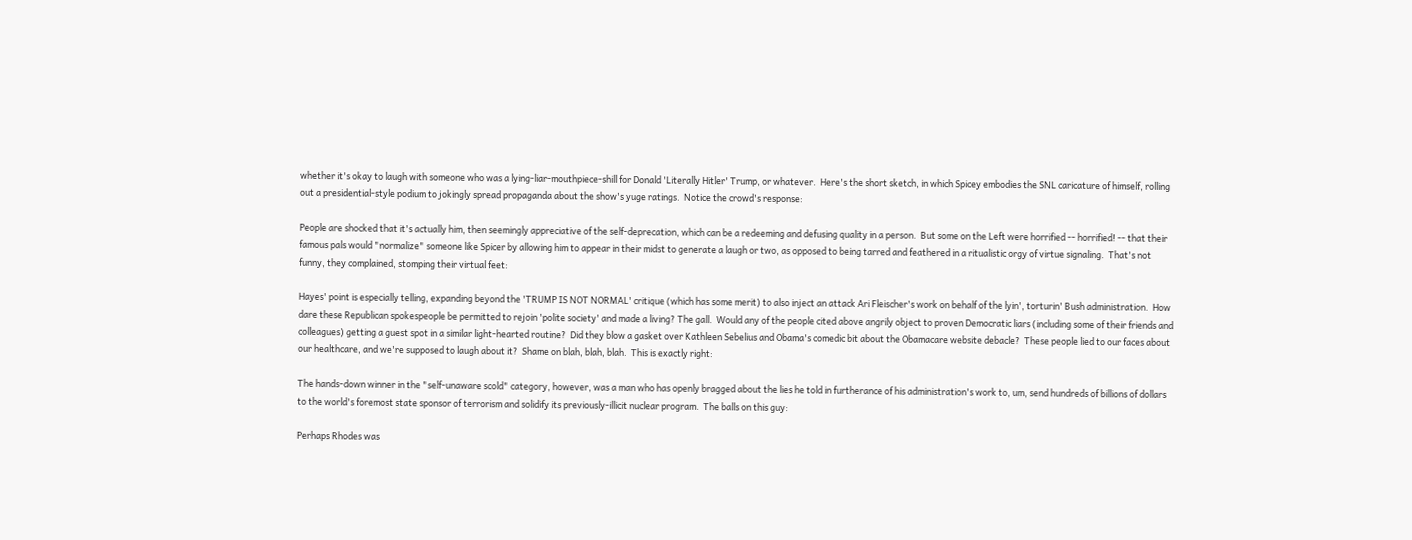whether it's okay to laugh with someone who was a lying-liar-mouthpiece-shill for Donald 'Literally Hitler' Trump, or whatever.  Here's the short sketch, in which Spicey embodies the SNL caricature of himself, rolling out a presidential-style podium to jokingly spread propaganda about the show's yuge ratings.  Notice the crowd's response:

People are shocked that it's actually him, then seemingly appreciative of the self-deprecation, which can be a redeeming and defusing quality in a person.  But some on the Left were horrified -- horrified! -- that their famous pals would "normalize" someone like Spicer by allowing him to appear in their midst to generate a laugh or two, as opposed to being tarred and feathered in a ritualistic orgy of virtue signaling.  That's not funny, they complained, stomping their virtual feet:

Hayes' point is especially telling, expanding beyond the 'TRUMP IS NOT NORMAL' critique (which has some merit) to also inject an attack Ari Fleischer's work on behalf of the lyin', torturin' Bush administration.  How dare these Republican spokespeople be permitted to rejoin 'polite society' and made a living? The gall.  Would any of the people cited above angrily object to proven Democratic liars (including some of their friends and colleagues) getting a guest spot in a similar light-hearted routine?  Did they blow a gasket over Kathleen Sebelius and Obama's comedic bit about the Obamacare website debacle?  These people lied to our faces about our healthcare, and we're supposed to laugh about it?  Shame on blah, blah, blah.  This is exactly right:

The hands-down winner in the "self-unaware scold" category, however, was a man who has openly bragged about the lies he told in furtherance of his administration's work to, um, send hundreds of billions of dollars to the world's foremost state sponsor of terrorism and solidify its previously-illicit nuclear program.  The balls on this guy:

Perhaps Rhodes was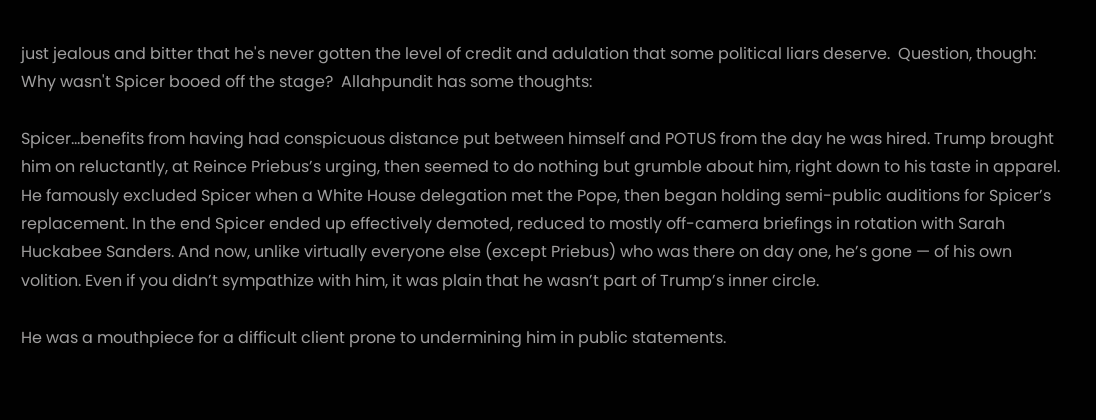just jealous and bitter that he's never gotten the level of credit and adulation that some political liars deserve.  Question, though: Why wasn't Spicer booed off the stage?  Allahpundit has some thoughts:

Spicer...benefits from having had conspicuous distance put between himself and POTUS from the day he was hired. Trump brought him on reluctantly, at Reince Priebus’s urging, then seemed to do nothing but grumble about him, right down to his taste in apparel. He famously excluded Spicer when a White House delegation met the Pope, then began holding semi-public auditions for Spicer’s replacement. In the end Spicer ended up effectively demoted, reduced to mostly off-camera briefings in rotation with Sarah Huckabee Sanders. And now, unlike virtually everyone else (except Priebus) who was there on day one, he’s gone — of his own volition. Even if you didn’t sympathize with him, it was plain that he wasn’t part of Trump’s inner circle.

He was a mouthpiece for a difficult client prone to undermining him in public statements.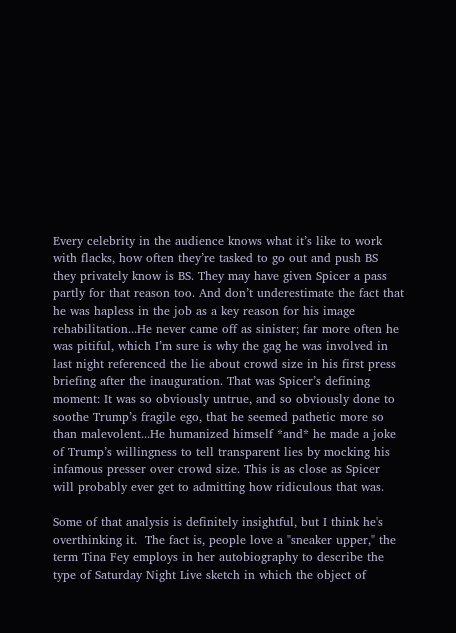Every celebrity in the audience knows what it’s like to work with flacks, how often they’re tasked to go out and push BS they privately know is BS. They may have given Spicer a pass partly for that reason too. And don’t underestimate the fact that he was hapless in the job as a key reason for his image rehabilitation...He never came off as sinister; far more often he was pitiful, which I’m sure is why the gag he was involved in last night referenced the lie about crowd size in his first press briefing after the inauguration. That was Spicer’s defining moment: It was so obviously untrue, and so obviously done to soothe Trump’s fragile ego, that he seemed pathetic more so than malevolent...He humanized himself *and* he made a joke of Trump’s willingness to tell transparent lies by mocking his infamous presser over crowd size. This is as close as Spicer will probably ever get to admitting how ridiculous that was.

Some of that analysis is definitely insightful, but I think he's overthinking it.  The fact is, people love a "sneaker upper," the term Tina Fey employs in her autobiography to describe the type of Saturday Night Live sketch in which the object of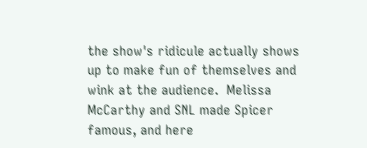the show's ridicule actually shows up to make fun of themselves and wink at the audience.  Melissa McCarthy and SNL made Spicer famous, and here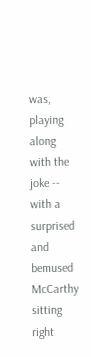was, playing along with the joke -- with a surprised and bemused McCarthy sitting right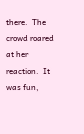there.  The crowd roared at her reaction.  It was fun,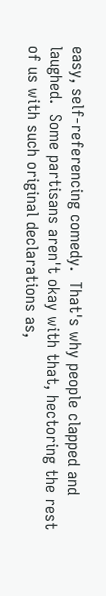easy, self-referencing comedy.  That's why people clapped and laughed.  Some partisans aren't okay with that, hectoring the rest of us with such original declarations as,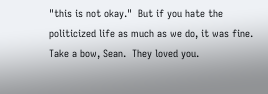"this is not okay."  But if you hate the politicized life as much as we do, it was fine.  Take a bow, Sean.  They loved you.